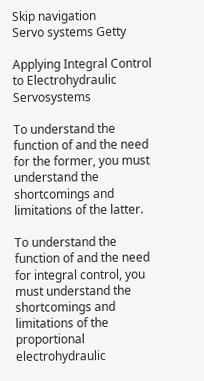Skip navigation
Servo systems Getty

Applying Integral Control to Electrohydraulic Servosystems

To understand the function of and the need for the former, you must understand the shortcomings and limitations of the latter.

To understand the function of and the need for integral control, you must understand the shortcomings and limitations of the proportional electrohydraulic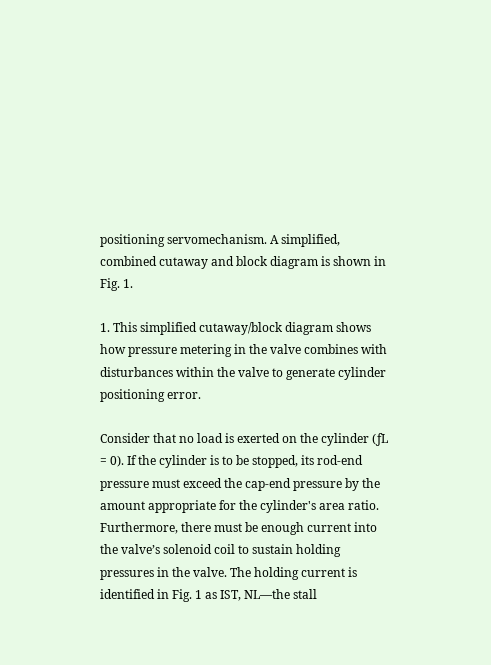positioning servomechanism. A simplified, combined cutaway and block diagram is shown in Fig. 1.

1. This simplified cutaway/block diagram shows how pressure metering in the valve combines with disturbances within the valve to generate cylinder positioning error.

Consider that no load is exerted on the cylinder (ƒL = 0). If the cylinder is to be stopped, its rod-end pressure must exceed the cap-end pressure by the amount appropriate for the cylinder's area ratio. Furthermore, there must be enough current into the valve’s solenoid coil to sustain holding pressures in the valve. The holding current is identified in Fig. 1 as IST, NL—the stall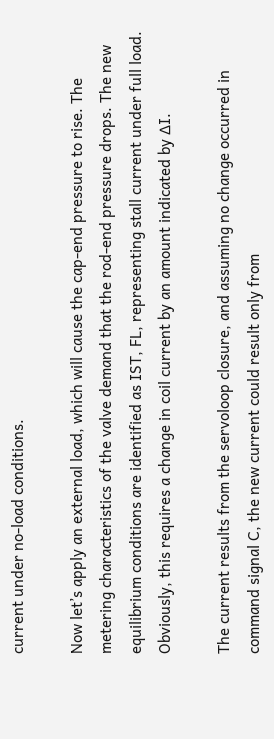current under no-load conditions.

Now let’s apply an external load, which will cause the cap-end pressure to rise. The metering characteristics of the valve demand that the rod-end pressure drops. The new equilibrium conditions are identified as IST, FL, representing stall current under full load. Obviously, this requires a change in coil current by an amount indicated by ∆I.

The current results from the servoloop closure, and assuming no change occurred in command signal C, the new current could result only from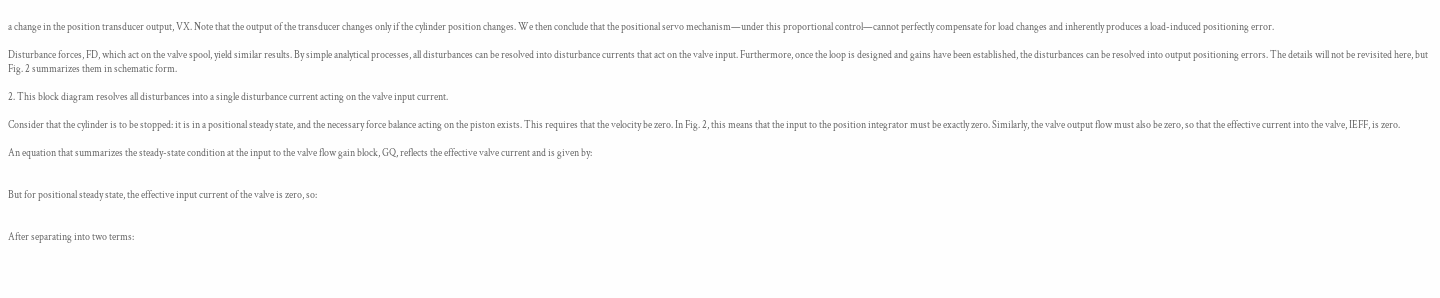a change in the position transducer output, VX. Note that the output of the transducer changes only if the cylinder position changes. We then conclude that the positional servo mechanism—under this proportional control—cannot perfectly compensate for load changes and inherently produces a load-induced positioning error.

Disturbance forces, FD, which act on the valve spool, yield similar results. By simple analytical processes, all disturbances can be resolved into disturbance currents that act on the valve input. Furthermore, once the loop is designed and gains have been established, the disturbances can be resolved into output positioning errors. The details will not be revisited here, but Fig. 2 summarizes them in schematic form.

2. This block diagram resolves all disturbances into a single disturbance current acting on the valve input current.

Consider that the cylinder is to be stopped: it is in a positional steady state, and the necessary force balance acting on the piston exists. This requires that the velocity be zero. In Fig. 2, this means that the input to the position integrator must be exactly zero. Similarly, the valve output flow must also be zero, so that the effective current into the valve, IEFF, is zero.

An equation that summarizes the steady-state condition at the input to the valve flow gain block, GQ, reflects the effective valve current and is given by:


But for positional steady state, the effective input current of the valve is zero, so:


After separating into two terms: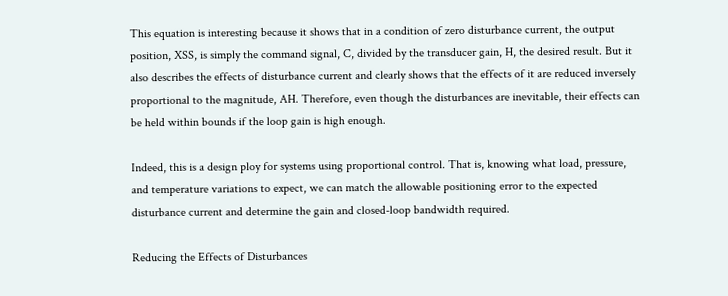This equation is interesting because it shows that in a condition of zero disturbance current, the output position, XSS, is simply the command signal, C, divided by the transducer gain, H, the desired result. But it also describes the effects of disturbance current and clearly shows that the effects of it are reduced inversely proportional to the magnitude, AH. Therefore, even though the disturbances are inevitable, their effects can be held within bounds if the loop gain is high enough.

Indeed, this is a design ploy for systems using proportional control. That is, knowing what load, pressure, and temperature variations to expect, we can match the allowable positioning error to the expected disturbance current and determine the gain and closed-loop bandwidth required.

Reducing the Effects of Disturbances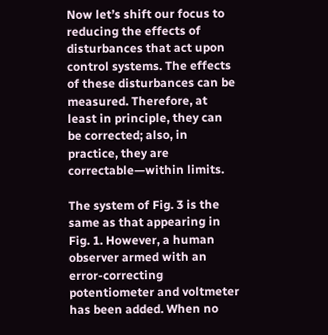Now let’s shift our focus to reducing the effects of disturbances that act upon control systems. The effects of these disturbances can be measured. Therefore, at least in principle, they can be corrected; also, in practice, they are correctable—within limits.

The system of Fig. 3 is the same as that appearing in Fig. 1. However, a human observer armed with an error-correcting potentiometer and voltmeter has been added. When no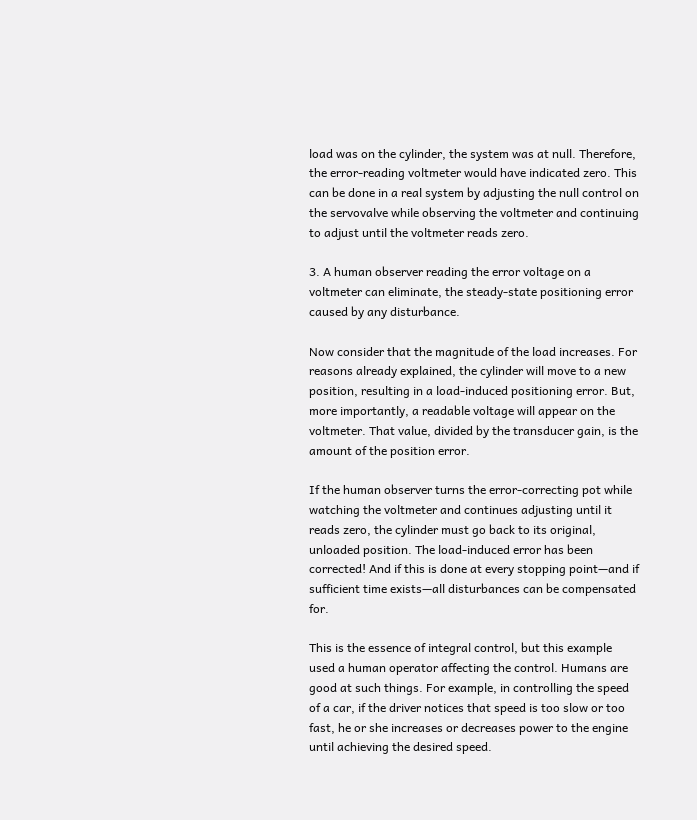load was on the cylinder, the system was at null. Therefore, the error-reading voltmeter would have indicated zero. This can be done in a real system by adjusting the null control on the servovalve while observing the voltmeter and continuing to adjust until the voltmeter reads zero.

3. A human observer reading the error voltage on a voltmeter can eliminate, the steady-state positioning error caused by any disturbance.

Now consider that the magnitude of the load increases. For reasons already explained, the cylinder will move to a new position, resulting in a load-induced positioning error. But, more importantly, a readable voltage will appear on the voltmeter. That value, divided by the transducer gain, is the amount of the position error.

If the human observer turns the error-correcting pot while watching the voltmeter and continues adjusting until it reads zero, the cylinder must go back to its original, unloaded position. The load-induced error has been corrected! And if this is done at every stopping point—and if sufficient time exists—all disturbances can be compensated for.

This is the essence of integral control, but this example used a human operator affecting the control. Humans are good at such things. For example, in controlling the speed of a car, if the driver notices that speed is too slow or too fast, he or she increases or decreases power to the engine until achieving the desired speed.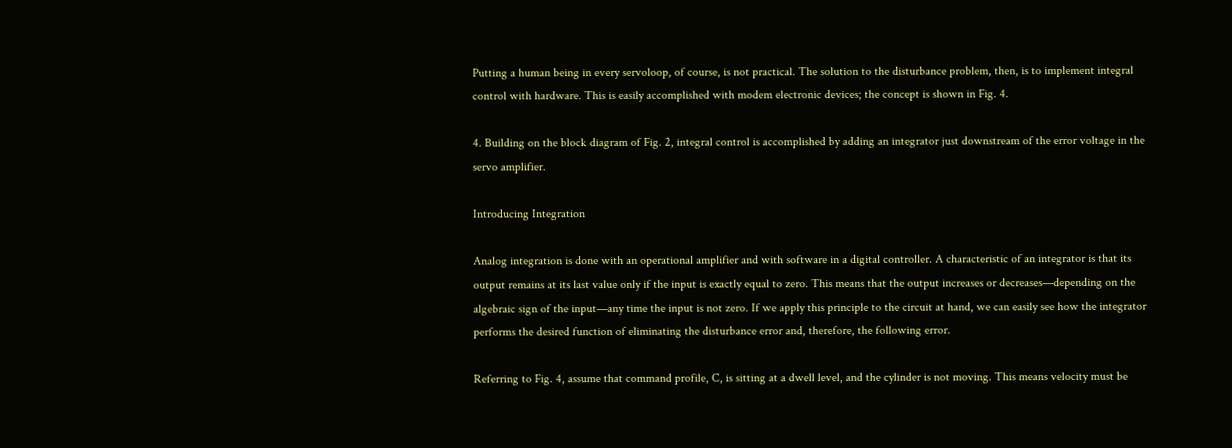Putting a human being in every servoloop, of course, is not practical. The solution to the disturbance problem, then, is to implement integral control with hardware. This is easily accomplished with modem electronic devices; the concept is shown in Fig. 4.

4. Building on the block diagram of Fig. 2, integral control is accomplished by adding an integrator just downstream of the error voltage in the servo amplifier.

Introducing Integration

Analog integration is done with an operational amplifier and with software in a digital controller. A characteristic of an integrator is that its output remains at its last value only if the input is exactly equal to zero. This means that the output increases or decreases—depending on the algebraic sign of the input—any time the input is not zero. If we apply this principle to the circuit at hand, we can easily see how the integrator performs the desired function of eliminating the disturbance error and, therefore, the following error.

Referring to Fig. 4, assume that command profile, C, is sitting at a dwell level, and the cylinder is not moving. This means velocity must be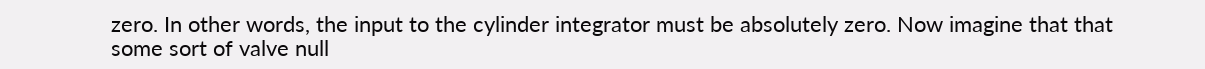zero. In other words, the input to the cylinder integrator must be absolutely zero. Now imagine that that some sort of valve null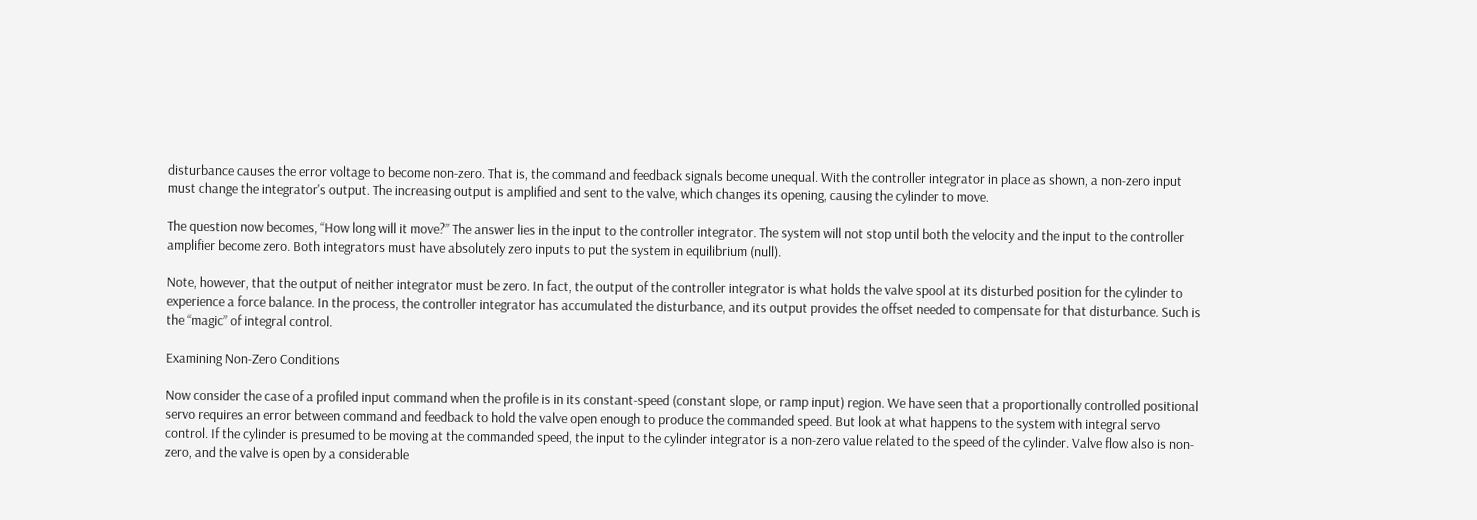disturbance causes the error voltage to become non-zero. That is, the command and feedback signals become unequal. With the controller integrator in place as shown, a non-zero input must change the integrator's output. The increasing output is amplified and sent to the valve, which changes its opening, causing the cylinder to move.

The question now becomes, “How long will it move?” The answer lies in the input to the controller integrator. The system will not stop until both the velocity and the input to the controller amplifier become zero. Both integrators must have absolutely zero inputs to put the system in equilibrium (null).

Note, however, that the output of neither integrator must be zero. In fact, the output of the controller integrator is what holds the valve spool at its disturbed position for the cylinder to experience a force balance. In the process, the controller integrator has accumulated the disturbance, and its output provides the offset needed to compensate for that disturbance. Such is the “magic” of integral control.

Examining Non-Zero Conditions

Now consider the case of a profiled input command when the profile is in its constant-speed (constant slope, or ramp input) region. We have seen that a proportionally controlled positional servo requires an error between command and feedback to hold the valve open enough to produce the commanded speed. But look at what happens to the system with integral servo control. If the cylinder is presumed to be moving at the commanded speed, the input to the cylinder integrator is a non-zero value related to the speed of the cylinder. Valve flow also is non-zero, and the valve is open by a considerable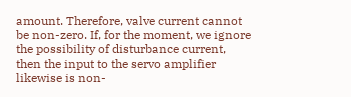amount. Therefore, valve current cannot be non-zero. If, for the moment, we ignore the possibility of disturbance current, then the input to the servo amplifier likewise is non-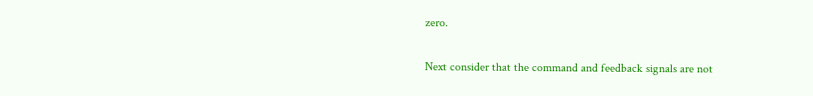zero.

Next consider that the command and feedback signals are not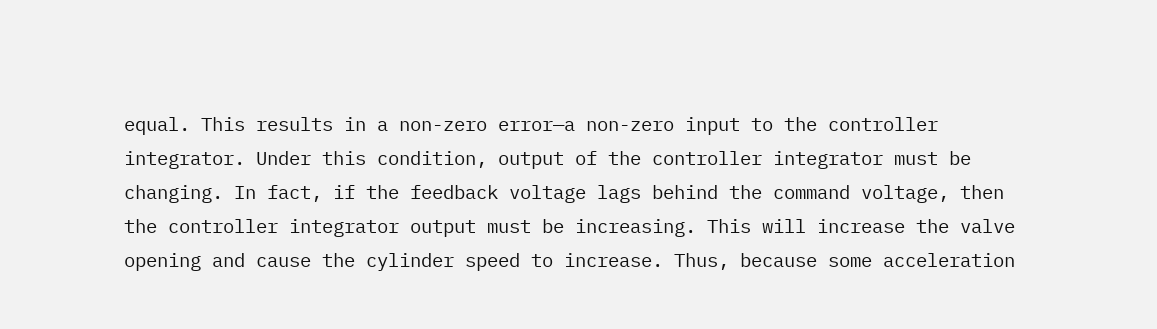equal. This results in a non-zero error—a non-zero input to the controller integrator. Under this condition, output of the controller integrator must be changing. In fact, if the feedback voltage lags behind the command voltage, then the controller integrator output must be increasing. This will increase the valve opening and cause the cylinder speed to increase. Thus, because some acceleration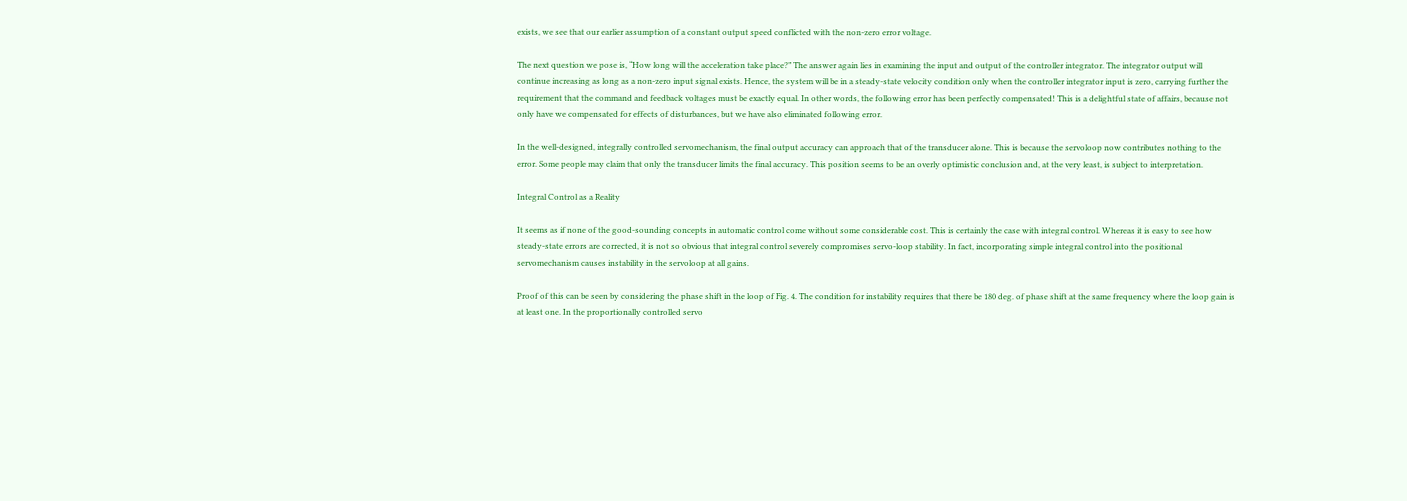exists, we see that our earlier assumption of a constant output speed conflicted with the non-zero error voltage.

The next question we pose is, “How long will the acceleration take place?” The answer again lies in examining the input and output of the controller integrator. The integrator output will continue increasing as long as a non-zero input signal exists. Hence, the system will be in a steady-state velocity condition only when the controller integrator input is zero, carrying further the requirement that the command and feedback voltages must be exactly equal. In other words, the following error has been perfectly compensated! This is a delightful state of affairs, because not only have we compensated for effects of disturbances, but we have also eliminated following error.

In the well-designed, integrally controlled servomechanism, the final output accuracy can approach that of the transducer alone. This is because the servoloop now contributes nothing to the error. Some people may claim that only the transducer limits the final accuracy. This position seems to be an overly optimistic conclusion and, at the very least, is subject to interpretation.

Integral Control as a Reality

It seems as if none of the good-sounding concepts in automatic control come without some considerable cost. This is certainly the case with integral control. Whereas it is easy to see how steady-state errors are corrected, it is not so obvious that integral control severely compromises servo-loop stability. In fact, incorporating simple integral control into the positional servomechanism causes instability in the servoloop at all gains.

Proof of this can be seen by considering the phase shift in the loop of Fig. 4. The condition for instability requires that there be 180 deg. of phase shift at the same frequency where the loop gain is at least one. In the proportionally controlled servo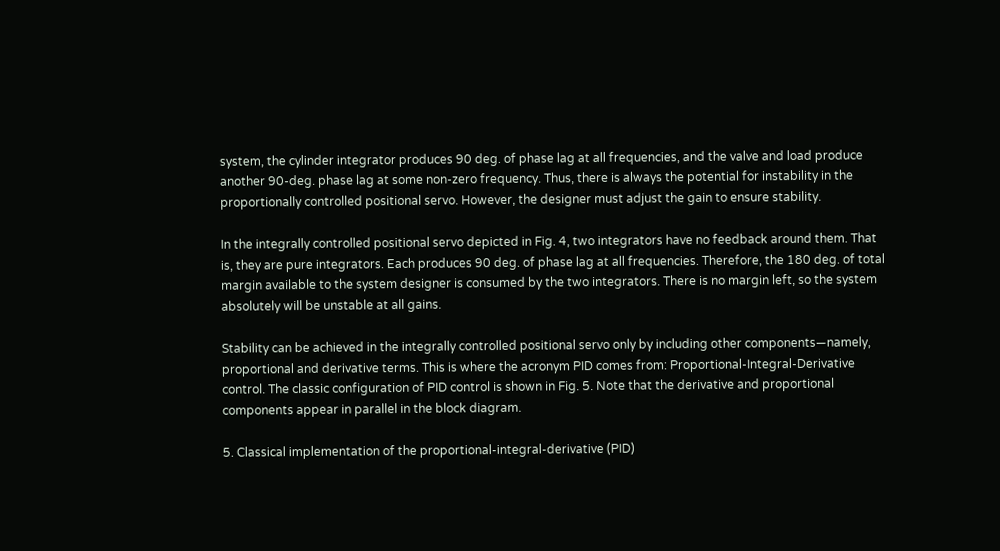system, the cylinder integrator produces 90 deg. of phase lag at all frequencies, and the valve and load produce another 90-deg. phase lag at some non-zero frequency. Thus, there is always the potential for instability in the proportionally controlled positional servo. However, the designer must adjust the gain to ensure stability.

In the integrally controlled positional servo depicted in Fig. 4, two integrators have no feedback around them. That is, they are pure integrators. Each produces 90 deg. of phase lag at all frequencies. Therefore, the 180 deg. of total margin available to the system designer is consumed by the two integrators. There is no margin left, so the system absolutely will be unstable at all gains.

Stability can be achieved in the integrally controlled positional servo only by including other components—namely, proportional and derivative terms. This is where the acronym PID comes from: Proportional-Integral-Derivative control. The classic configuration of PID control is shown in Fig. 5. Note that the derivative and proportional components appear in parallel in the block diagram.

5. Classical implementation of the proportional-integral-derivative (PID)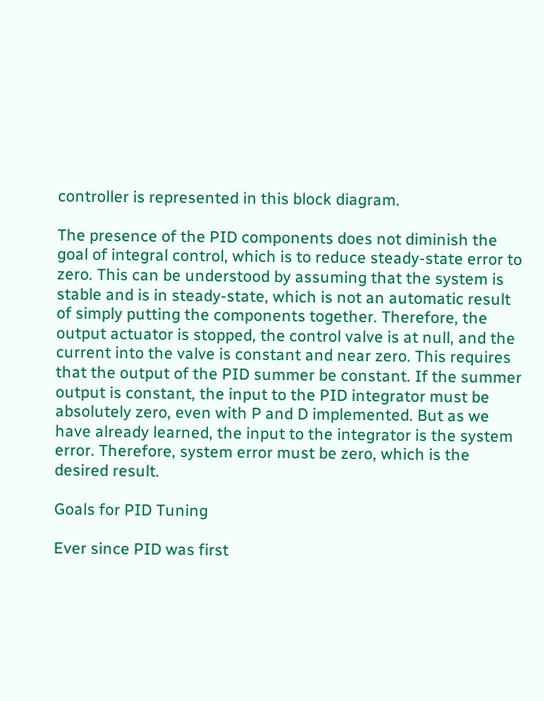controller is represented in this block diagram.

The presence of the PID components does not diminish the goal of integral control, which is to reduce steady-state error to zero. This can be understood by assuming that the system is stable and is in steady-state, which is not an automatic result of simply putting the components together. Therefore, the output actuator is stopped, the control valve is at null, and the current into the valve is constant and near zero. This requires that the output of the PID summer be constant. If the summer output is constant, the input to the PID integrator must be absolutely zero, even with P and D implemented. But as we have already learned, the input to the integrator is the system error. Therefore, system error must be zero, which is the desired result.

Goals for PID Tuning

Ever since PID was first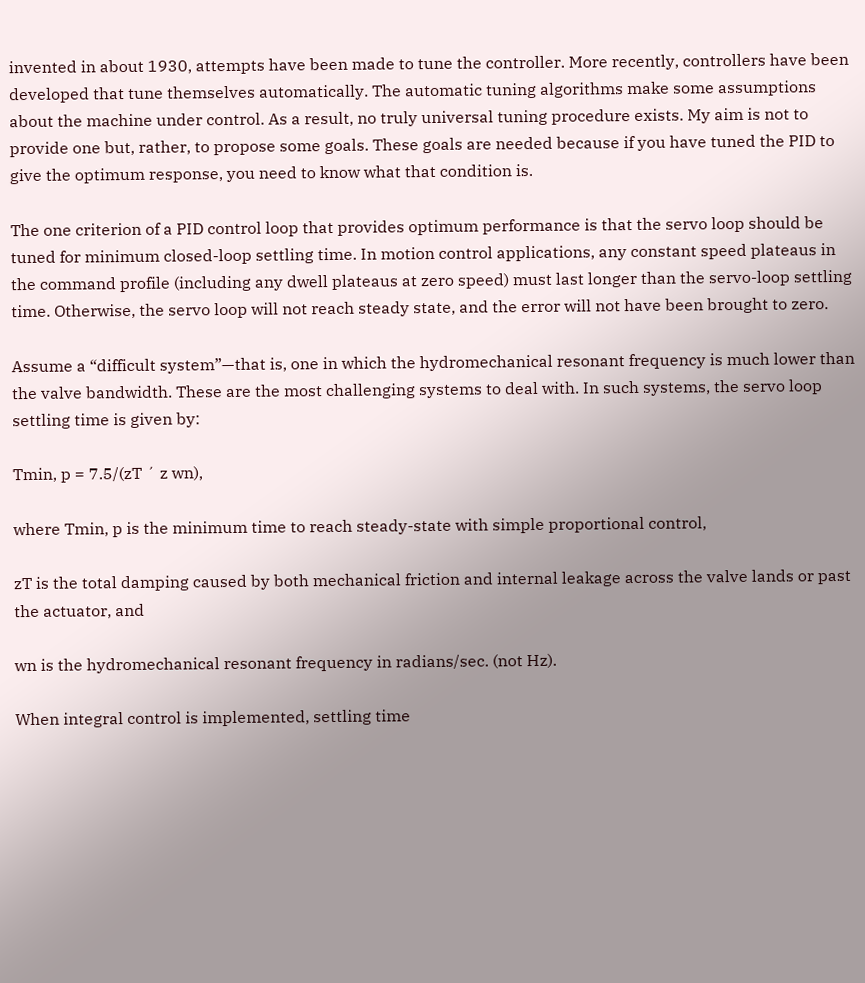invented in about 1930, attempts have been made to tune the controller. More recently, controllers have been developed that tune themselves automatically. The automatic tuning algorithms make some assumptions about the machine under control. As a result, no truly universal tuning procedure exists. My aim is not to provide one but, rather, to propose some goals. These goals are needed because if you have tuned the PID to give the optimum response, you need to know what that condition is.

The one criterion of a PID control loop that provides optimum performance is that the servo loop should be tuned for minimum closed-loop settling time. In motion control applications, any constant speed plateaus in the command profile (including any dwell plateaus at zero speed) must last longer than the servo-loop settling time. Otherwise, the servo loop will not reach steady state, and the error will not have been brought to zero.

Assume a “difficult system”—that is, one in which the hydromechanical resonant frequency is much lower than the valve bandwidth. These are the most challenging systems to deal with. In such systems, the servo loop settling time is given by:

Tmin, p = 7.5/(zT ´ z wn),

where Tmin, p is the minimum time to reach steady-state with simple proportional control,

zT is the total damping caused by both mechanical friction and internal leakage across the valve lands or past the actuator, and

wn is the hydromechanical resonant frequency in radians/sec. (not Hz).

When integral control is implemented, settling time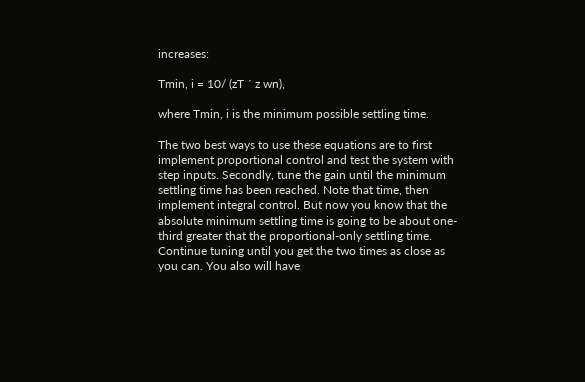increases:

Tmin, i = 10/ (zT ´ z wn),

where Tmin, i is the minimum possible settling time.

The two best ways to use these equations are to first implement proportional control and test the system with step inputs. Secondly, tune the gain until the minimum settling time has been reached. Note that time, then implement integral control. But now you know that the absolute minimum settling time is going to be about one-third greater that the proportional-only settling time. Continue tuning until you get the two times as close as you can. You also will have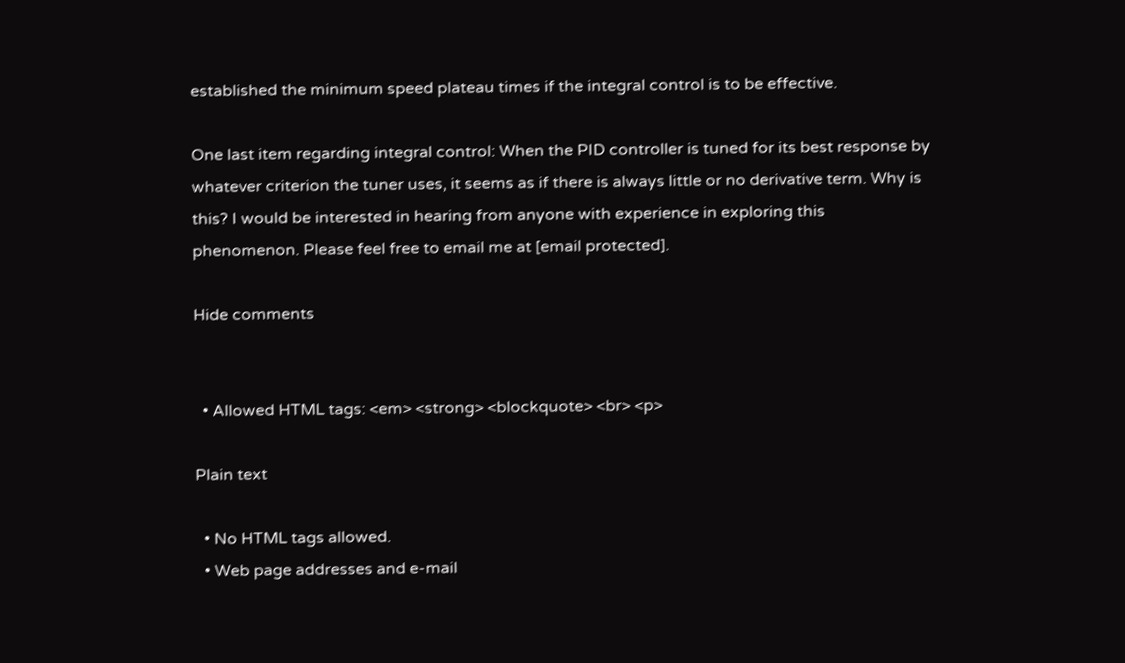established the minimum speed plateau times if the integral control is to be effective.

One last item regarding integral control: When the PID controller is tuned for its best response by whatever criterion the tuner uses, it seems as if there is always little or no derivative term. Why is this? I would be interested in hearing from anyone with experience in exploring this phenomenon. Please feel free to email me at [email protected].

Hide comments


  • Allowed HTML tags: <em> <strong> <blockquote> <br> <p>

Plain text

  • No HTML tags allowed.
  • Web page addresses and e-mail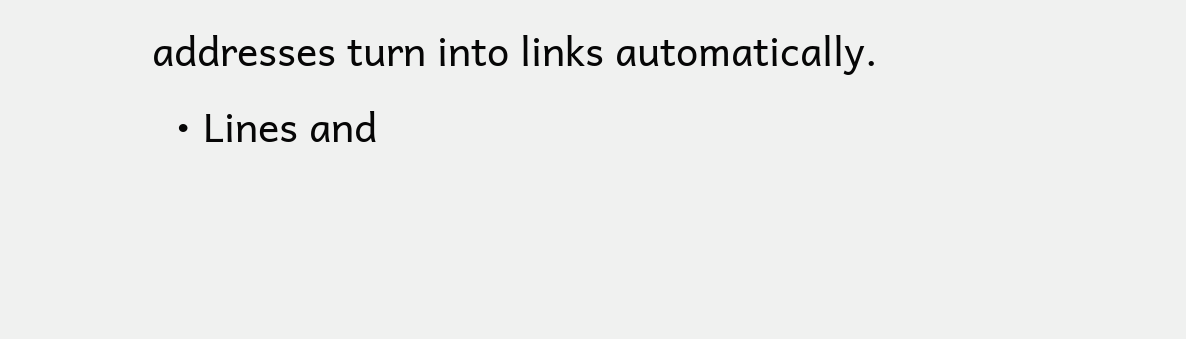addresses turn into links automatically.
  • Lines and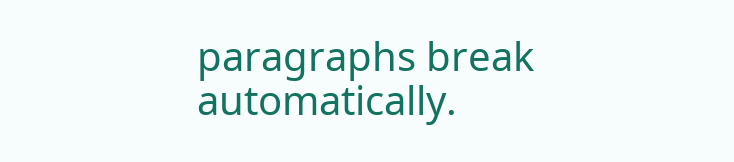paragraphs break automatically.